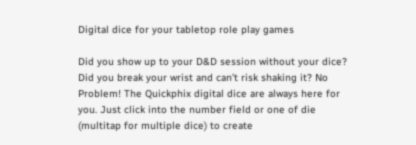Digital dice for your tabletop role play games

Did you show up to your D&D session without your dice? Did you break your wrist and can’t risk shaking it? No Problem! The Quickphix digital dice are always here for you. Just click into the number field or one of die (multitap for multiple dice) to create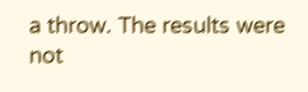a throw. The results were not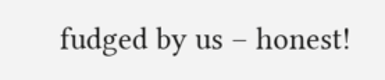fudged by us – honest!